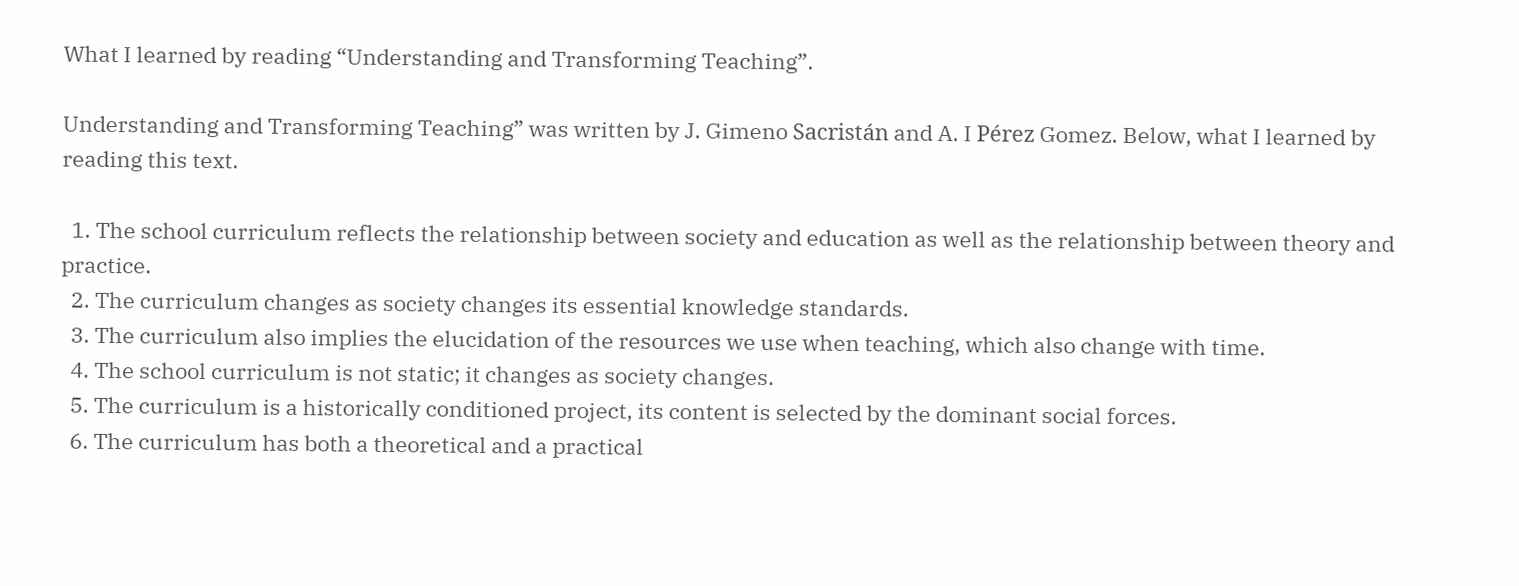What I learned by reading “Understanding and Transforming Teaching”.

Understanding and Transforming Teaching” was written by J. Gimeno Sacristán and A. I Pérez Gomez. Below, what I learned by reading this text.

  1. The school curriculum reflects the relationship between society and education as well as the relationship between theory and practice.
  2. The curriculum changes as society changes its essential knowledge standards.
  3. The curriculum also implies the elucidation of the resources we use when teaching, which also change with time.
  4. The school curriculum is not static; it changes as society changes.
  5. The curriculum is a historically conditioned project, its content is selected by the dominant social forces.
  6. The curriculum has both a theoretical and a practical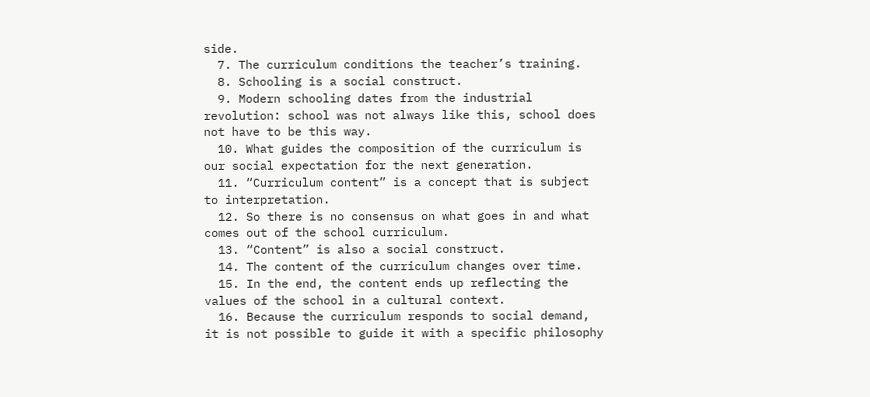side.
  7. The curriculum conditions the teacher’s training.
  8. Schooling is a social construct.
  9. Modern schooling dates from the industrial revolution: school was not always like this, school does not have to be this way.
  10. What guides the composition of the curriculum is our social expectation for the next generation.
  11. “Curriculum content” is a concept that is subject to interpretation.
  12. So there is no consensus on what goes in and what comes out of the school curriculum.
  13. “Content” is also a social construct.
  14. The content of the curriculum changes over time.
  15. In the end, the content ends up reflecting the values of the school in a cultural context.
  16. Because the curriculum responds to social demand, it is not possible to guide it with a specific philosophy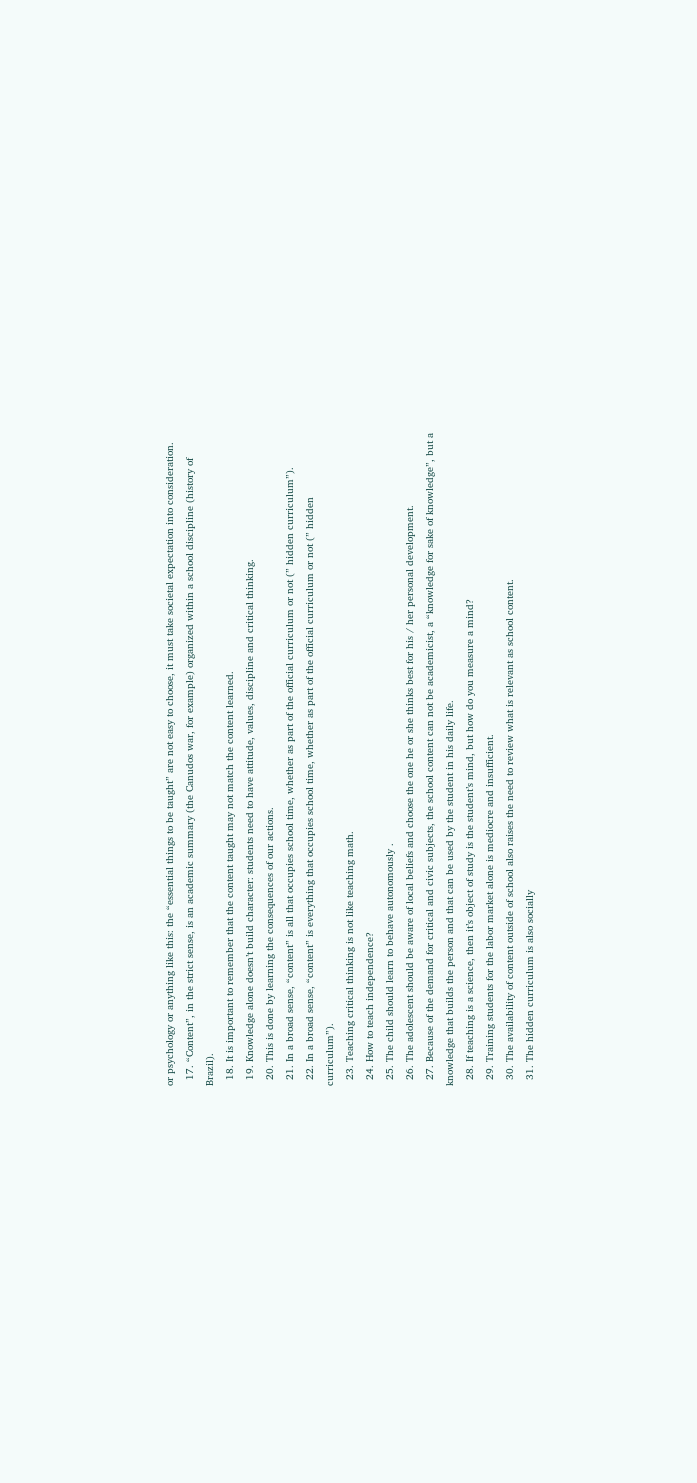or psychology or anything like this: the “essential things to be taught” are not easy to choose, it must take societal expectation into consideration.
  17. “Content”, in the strict sense, is an academic summary (the Canudos war, for example) organized within a school discipline (history of Brazil).
  18. It is important to remember that the content taught may not match the content learned.
  19. Knowledge alone doesn’t build character: students need to have attitude, values, discipline and critical thinking.
  20. This is done by learning the consequences of our actions.
  21. In a broad sense, “content” is all that occupies school time, whether as part of the official curriculum or not (” hidden curriculum”).
  22. In a broad sense, “content” is everything that occupies school time, whether as part of the official curriculum or not (” hidden curriculum”).
  23. Teaching critical thinking is not like teaching math.
  24. How to teach independence?
  25. The child should learn to behave autonomously .
  26. The adolescent should be aware of local beliefs and choose the one he or she thinks best for his / her personal development.
  27. Because of the demand for critical and civic subjects, the school content can not be academicist, a “knowledge for sake of knowledge”, but a knowledge that builds the person and that can be used by the student in his daily life.
  28. If teaching is a science, then it’s object of study is the student’s mind, but how do you measure a mind?
  29. Training students for the labor market alone is mediocre and insufficient.
  30. The availability of content outside of school also raises the need to review what is relevant as school content.
  31. The hidden curriculum is also socially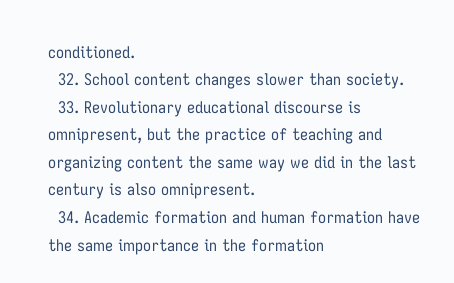conditioned.
  32. School content changes slower than society.
  33. Revolutionary educational discourse is omnipresent, but the practice of teaching and organizing content the same way we did in the last century is also omnipresent.
  34. Academic formation and human formation have the same importance in the formation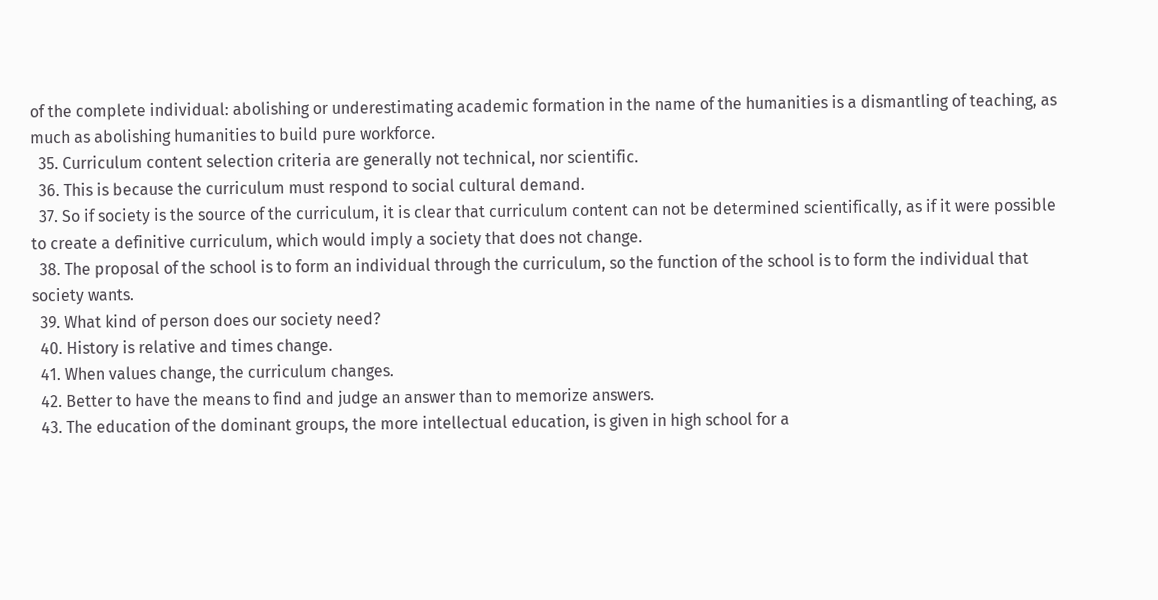of the complete individual: abolishing or underestimating academic formation in the name of the humanities is a dismantling of teaching, as much as abolishing humanities to build pure workforce.
  35. Curriculum content selection criteria are generally not technical, nor scientific.
  36. This is because the curriculum must respond to social cultural demand.
  37. So if society is the source of the curriculum, it is clear that curriculum content can not be determined scientifically, as if it were possible to create a definitive curriculum, which would imply a society that does not change.
  38. The proposal of the school is to form an individual through the curriculum, so the function of the school is to form the individual that society wants.
  39. What kind of person does our society need?
  40. History is relative and times change.
  41. When values change, the curriculum changes.
  42. Better to have the means to find and judge an answer than to memorize answers.
  43. The education of the dominant groups, the more intellectual education, is given in high school for a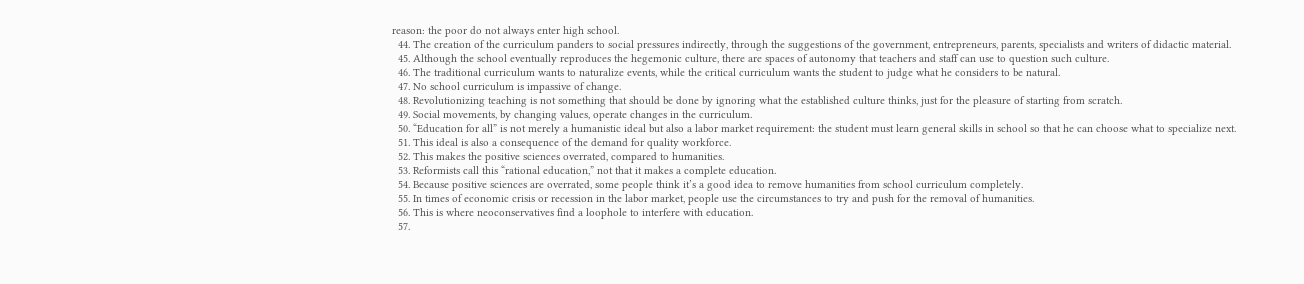reason: the poor do not always enter high school.
  44. The creation of the curriculum panders to social pressures indirectly, through the suggestions of the government, entrepreneurs, parents, specialists and writers of didactic material.
  45. Although the school eventually reproduces the hegemonic culture, there are spaces of autonomy that teachers and staff can use to question such culture.
  46. The traditional curriculum wants to naturalize events, while the critical curriculum wants the student to judge what he considers to be natural.
  47. No school curriculum is impassive of change.
  48. Revolutionizing teaching is not something that should be done by ignoring what the established culture thinks, just for the pleasure of starting from scratch.
  49. Social movements, by changing values, operate changes in the curriculum.
  50. “Education for all” is not merely a humanistic ideal but also a labor market requirement: the student must learn general skills in school so that he can choose what to specialize next.
  51. This ideal is also a consequence of the demand for quality workforce.
  52. This makes the positive sciences overrated, compared to humanities.
  53. Reformists call this “rational education,” not that it makes a complete education.
  54. Because positive sciences are overrated, some people think it’s a good idea to remove humanities from school curriculum completely.
  55. In times of economic crisis or recession in the labor market, people use the circumstances to try and push for the removal of humanities.
  56. This is where neoconservatives find a loophole to interfere with education.
  57.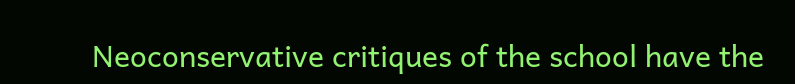Neoconservative critiques of the school have the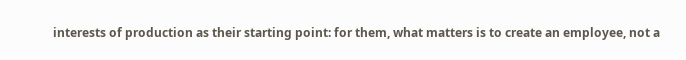interests of production as their starting point: for them, what matters is to create an employee, not a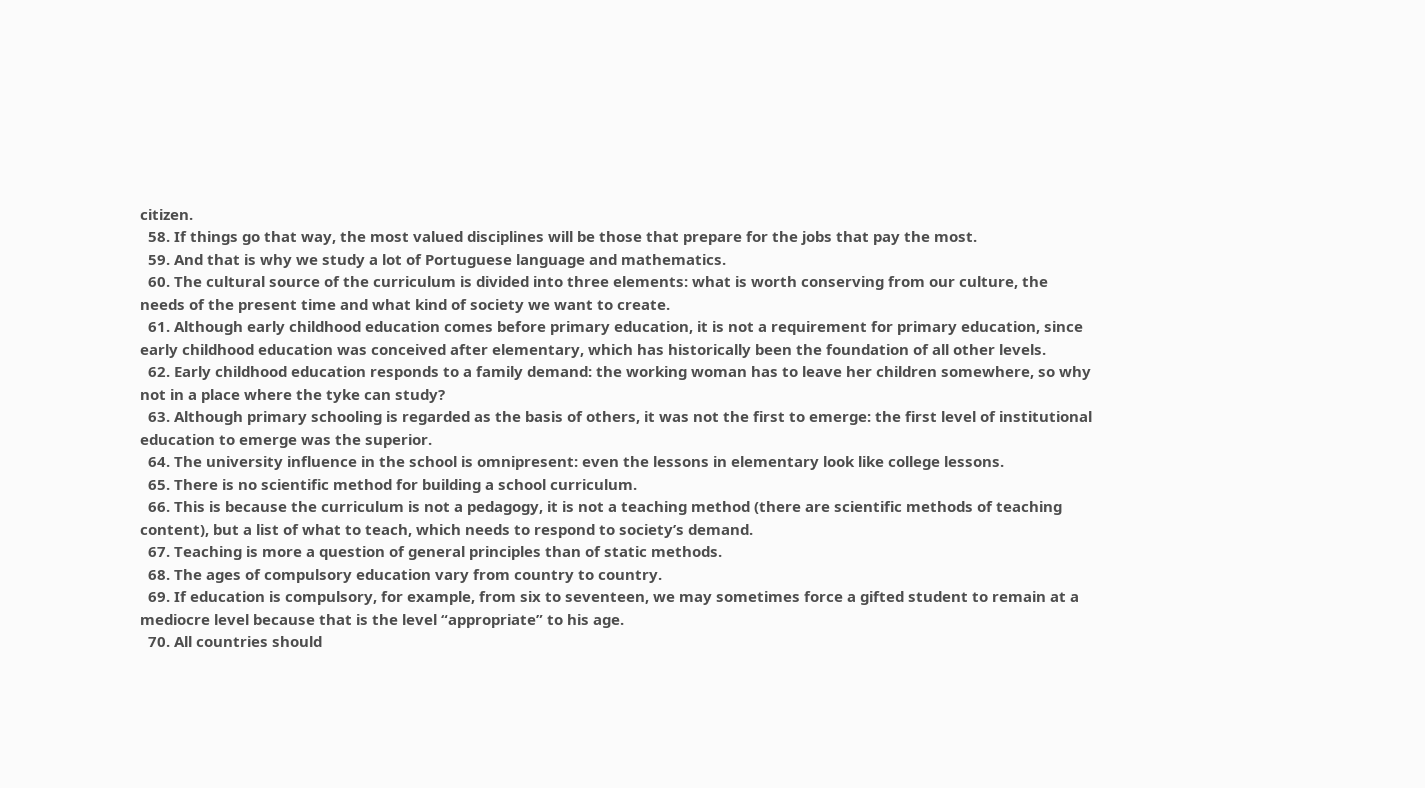citizen.
  58. If things go that way, the most valued disciplines will be those that prepare for the jobs that pay the most.
  59. And that is why we study a lot of Portuguese language and mathematics.
  60. The cultural source of the curriculum is divided into three elements: what is worth conserving from our culture, the needs of the present time and what kind of society we want to create.
  61. Although early childhood education comes before primary education, it is not a requirement for primary education, since early childhood education was conceived after elementary, which has historically been the foundation of all other levels.
  62. Early childhood education responds to a family demand: the working woman has to leave her children somewhere, so why not in a place where the tyke can study?
  63. Although primary schooling is regarded as the basis of others, it was not the first to emerge: the first level of institutional education to emerge was the superior.
  64. The university influence in the school is omnipresent: even the lessons in elementary look like college lessons.
  65. There is no scientific method for building a school curriculum.
  66. This is because the curriculum is not a pedagogy, it is not a teaching method (there are scientific methods of teaching content), but a list of what to teach, which needs to respond to society’s demand.
  67. Teaching is more a question of general principles than of static methods.
  68. The ages of compulsory education vary from country to country.
  69. If education is compulsory, for example, from six to seventeen, we may sometimes force a gifted student to remain at a mediocre level because that is the level “appropriate” to his age.
  70. All countries should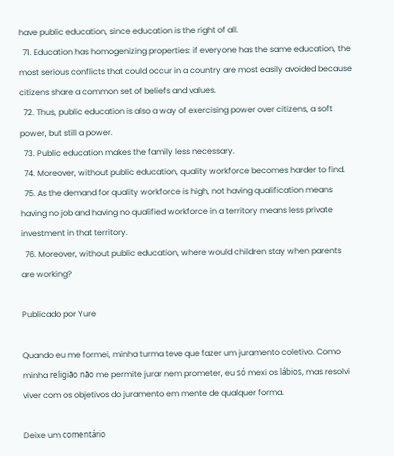have public education, since education is the right of all.
  71. Education has homogenizing properties: if everyone has the same education, the most serious conflicts that could occur in a country are most easily avoided because citizens share a common set of beliefs and values.
  72. Thus, public education is also a way of exercising power over citizens, a soft power, but still a power.
  73. Public education makes the family less necessary.
  74. Moreover, without public education, quality workforce becomes harder to find.
  75. As the demand for quality workforce is high, not having qualification means having no job and having no qualified workforce in a territory means less private investment in that territory.
  76. Moreover, without public education, where would children stay when parents are working?

Publicado por Yure

Quando eu me formei, minha turma teve que fazer um juramento coletivo. Como minha religião não me permite jurar nem prometer, eu só mexi os lábios, mas resolvi viver com os objetivos do juramento em mente de qualquer forma.

Deixe um comentário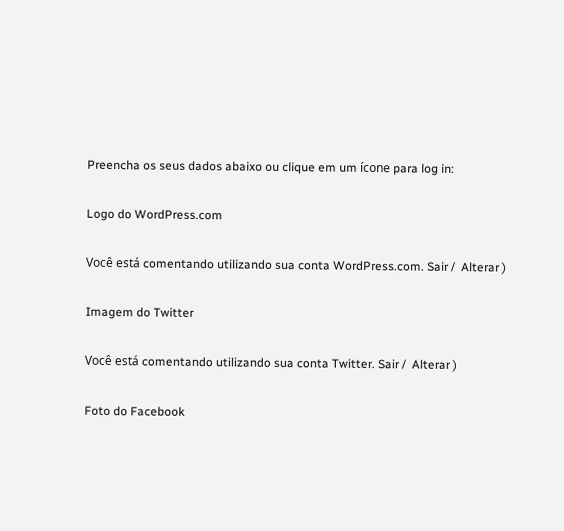Preencha os seus dados abaixo ou clique em um ícone para log in:

Logo do WordPress.com

Você está comentando utilizando sua conta WordPress.com. Sair /  Alterar )

Imagem do Twitter

Você está comentando utilizando sua conta Twitter. Sair /  Alterar )

Foto do Facebook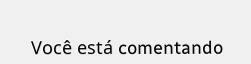Você está comentando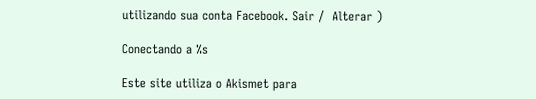utilizando sua conta Facebook. Sair /  Alterar )

Conectando a %s

Este site utiliza o Akismet para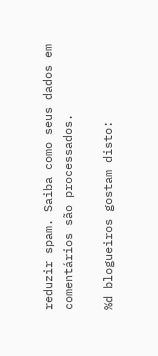reduzir spam. Saiba como seus dados em comentários são processados.

%d blogueiros gostam disto: